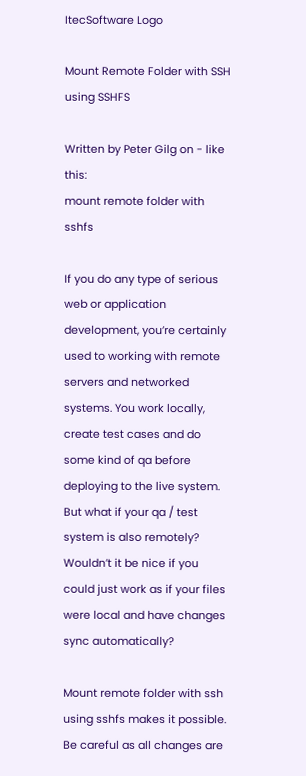ItecSoftware Logo

Mount Remote Folder with SSH using SSHFS

Written by Peter Gilg on - like this:
mount remote folder with sshfs

If you do any type of serious web or application development, you’re certainly used to working with remote servers and networked systems. You work locally, create test cases and do some kind of qa before deploying to the live system. But what if your qa / test system is also remotely? Wouldn’t it be nice if you could just work as if your files were local and have changes sync automatically?

Mount remote folder with ssh using sshfs makes it possible. Be careful as all changes are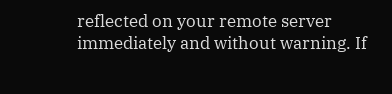reflected on your remote server immediately and without warning. If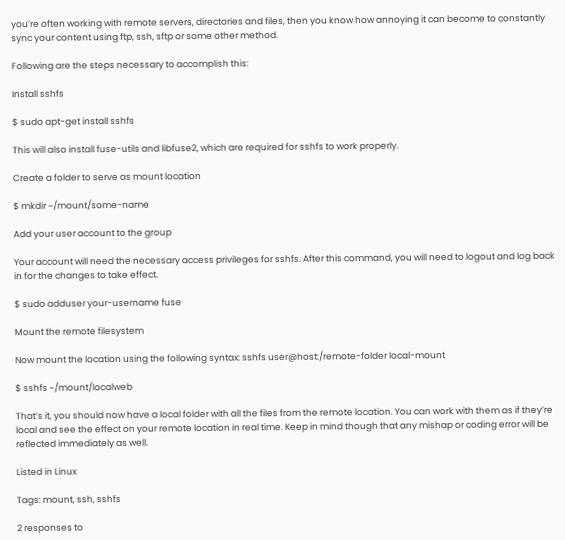you’re often working with remote servers, directories and files, then you know how annoying it can become to constantly sync your content using ftp, ssh, sftp or some other method.

Following are the steps necessary to accomplish this:

Install sshfs

$ sudo apt-get install sshfs

This will also install fuse-utils and libfuse2, which are required for sshfs to work properly.

Create a folder to serve as mount location

$ mkdir ~/mount/some-name

Add your user account to the group

Your account will need the necessary access privileges for sshfs. After this command, you will need to logout and log back in for the changes to take effect.

$ sudo adduser your-username fuse

Mount the remote filesystem

Now mount the location using the following syntax: sshfs user@host:/remote-folder local-mount

$ sshfs ~/mount/localweb

That’s it, you should now have a local folder with all the files from the remote location. You can work with them as if they’re local and see the effect on your remote location in real time. Keep in mind though that any mishap or coding error will be reflected immediately as well.

Listed in Linux

Tags: mount, ssh, sshfs

2 responses to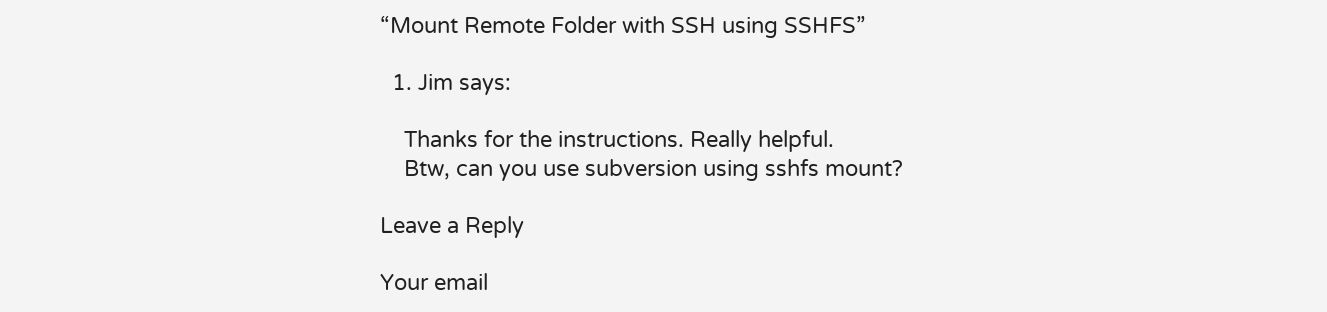“Mount Remote Folder with SSH using SSHFS”

  1. Jim says:

    Thanks for the instructions. Really helpful.
    Btw, can you use subversion using sshfs mount?

Leave a Reply

Your email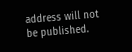address will not be published.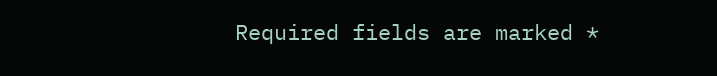Required fields are marked *